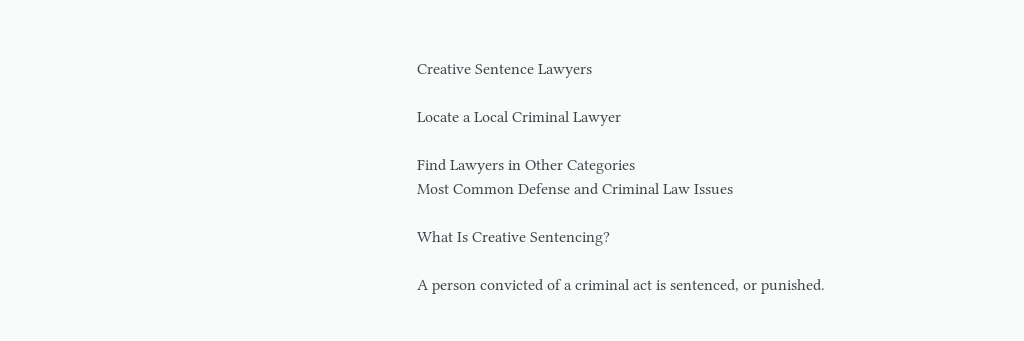Creative Sentence Lawyers

Locate a Local Criminal Lawyer

Find Lawyers in Other Categories
Most Common Defense and Criminal Law Issues

What Is Creative Sentencing?

A person convicted of a criminal act is sentenced, or punished.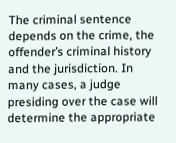The criminal sentence depends on the crime, the offender’s criminal history and the jurisdiction. In many cases, a judge presiding over the case will determine the appropriate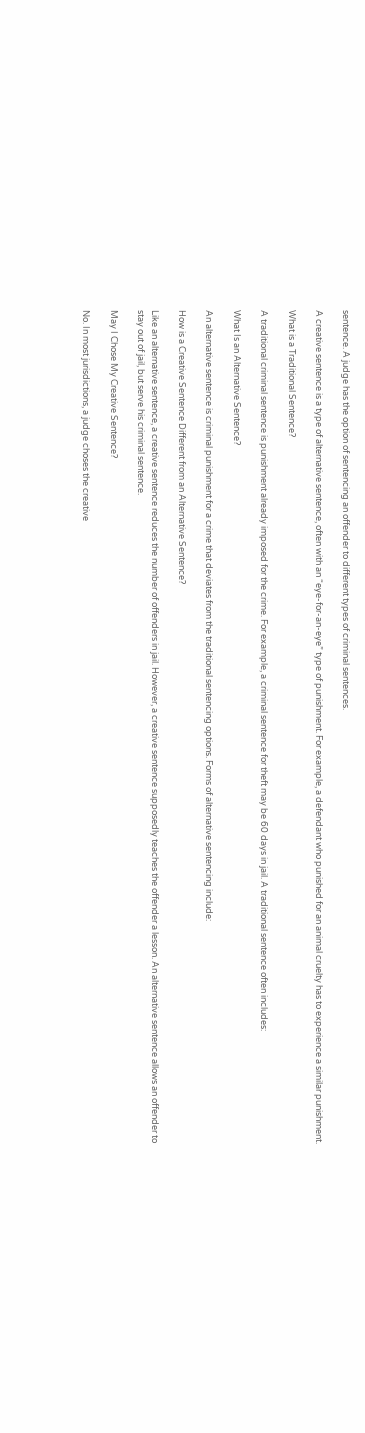sentence. A judge has the option of sentencing an offender to different types of criminal sentences.

A creative sentence is a type of alternative sentence, often with an “eye-for-an-eye” type of punishment. For example, a defendant who punished for an animal cruelty has to experience a similar punishment.

What is a Traditional Sentence?

A traditional criminal sentence is punishment already imposed for the crime. For example, a criminal sentence for theft may be 60 days in jail. A traditional sentence often includes:

What Is an Alternative Sentence?

An alternative sentence is criminal punishment for a crime that deviates from the traditional sentencing options. Forms of alternative sentencing include:

How is a Creative Sentence Different from an Alternative Sentence?

Like an alternative sentence, a creative sentence reduces the number of offenders in jail. However, a creative sentence supposedly teaches the offender a lesson. An alternative sentence allows an offender to stay out of jail, but serve his criminal sentence.

May I Chose My Creative Sentence?

No. In most jurisdictions, a judge choses the creative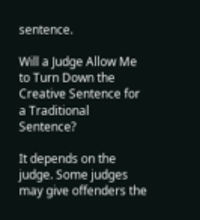sentence.

Will a Judge Allow Me to Turn Down the Creative Sentence for a Traditional Sentence?

It depends on the judge. Some judges may give offenders the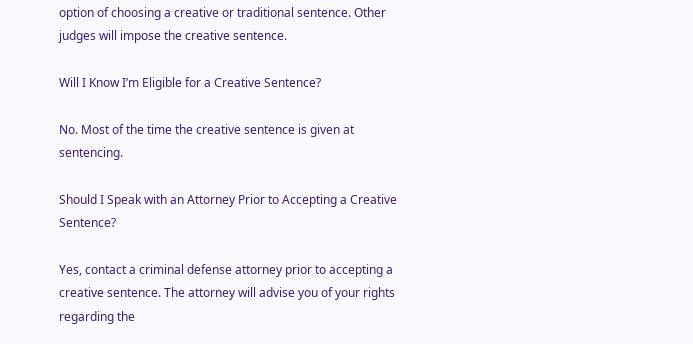option of choosing a creative or traditional sentence. Other judges will impose the creative sentence.

Will I Know I’m Eligible for a Creative Sentence?

No. Most of the time the creative sentence is given at sentencing.

Should I Speak with an Attorney Prior to Accepting a Creative Sentence?

Yes, contact a criminal defense attorney prior to accepting a creative sentence. The attorney will advise you of your rights regarding the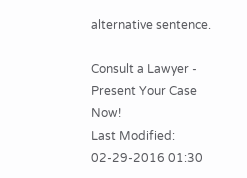alternative sentence.

Consult a Lawyer - Present Your Case Now!
Last Modified: 02-29-2016 01:30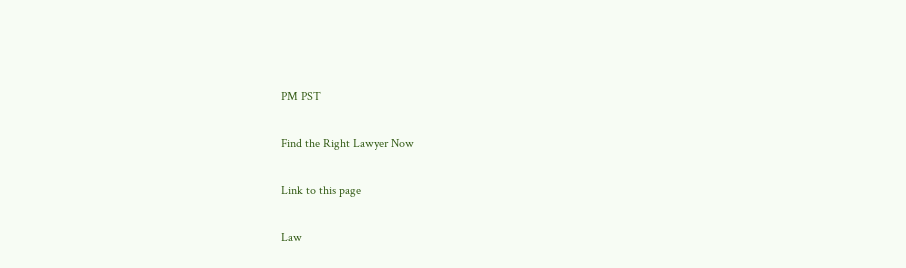PM PST

Find the Right Lawyer Now

Link to this page

Law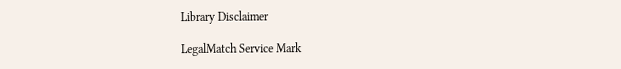Library Disclaimer

LegalMatch Service Mark